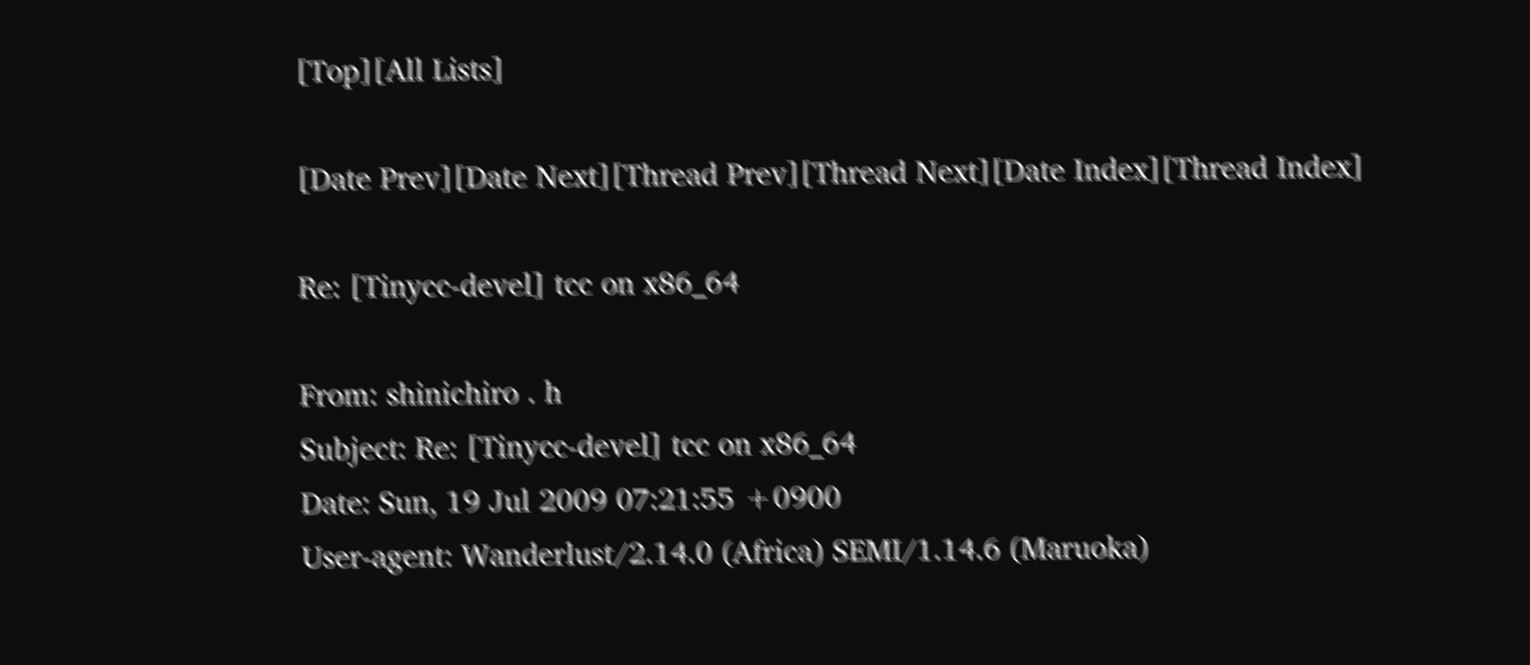[Top][All Lists]

[Date Prev][Date Next][Thread Prev][Thread Next][Date Index][Thread Index]

Re: [Tinycc-devel] tcc on x86_64

From: shinichiro . h
Subject: Re: [Tinycc-devel] tcc on x86_64
Date: Sun, 19 Jul 2009 07:21:55 +0900
User-agent: Wanderlust/2.14.0 (Africa) SEMI/1.14.6 (Maruoka)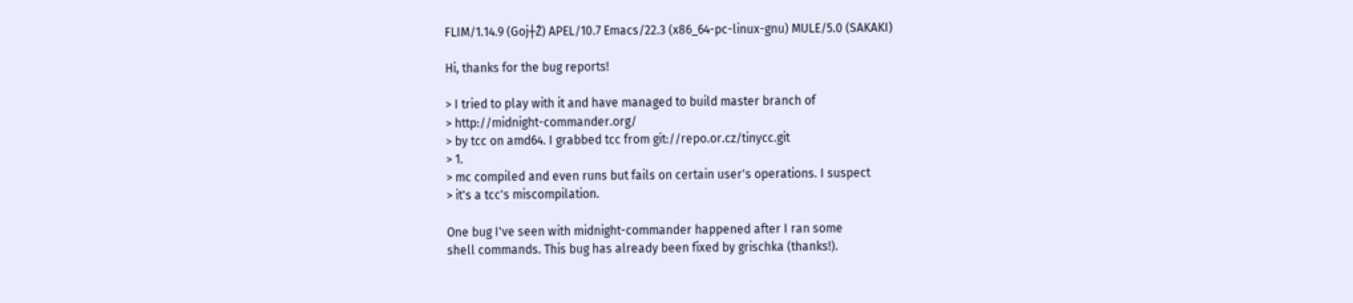FLIM/1.14.9 (Goj┼Ź) APEL/10.7 Emacs/22.3 (x86_64-pc-linux-gnu) MULE/5.0 (SAKAKI)

Hi, thanks for the bug reports!

> I tried to play with it and have managed to build master branch of
> http://midnight-commander.org/
> by tcc on amd64. I grabbed tcc from git://repo.or.cz/tinycc.git
> 1.
> mc compiled and even runs but fails on certain user's operations. I suspect
> it's a tcc's miscompilation.

One bug I've seen with midnight-commander happened after I ran some
shell commands. This bug has already been fixed by grischka (thanks!).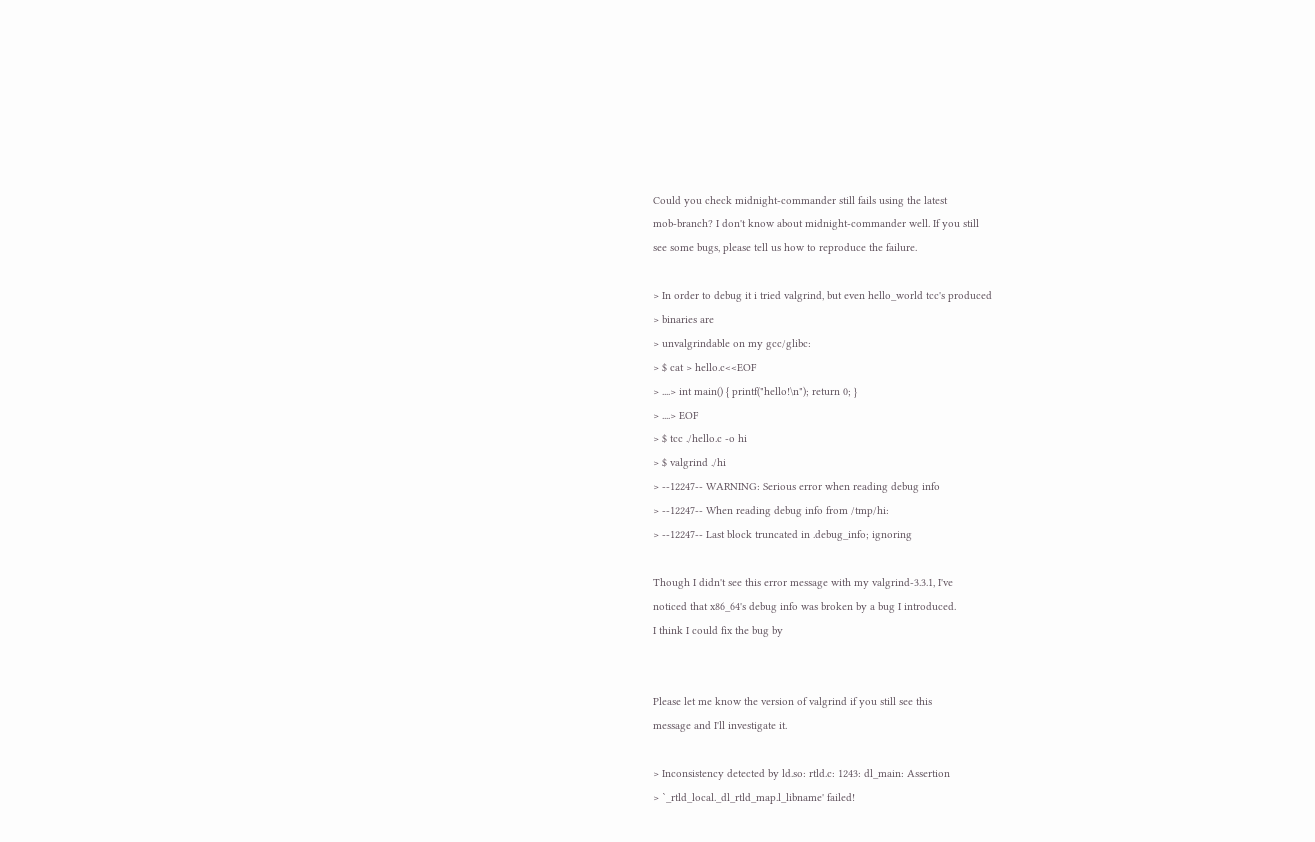Could you check midnight-commander still fails using the latest
mob-branch? I don't know about midnight-commander well. If you still
see some bugs, please tell us how to reproduce the failure.

> In order to debug it i tried valgrind, but even hello_world tcc's produced
> binaries are
> unvalgrindable on my gcc/glibc:
> $ cat > hello.c<<EOF
> ....> int main() { printf("hello!\n"); return 0; }
> ....> EOF
> $ tcc ./hello.c -o hi
> $ valgrind ./hi
> --12247-- WARNING: Serious error when reading debug info
> --12247-- When reading debug info from /tmp/hi:
> --12247-- Last block truncated in .debug_info; ignoring

Though I didn't see this error message with my valgrind-3.3.1, I've
noticed that x86_64's debug info was broken by a bug I introduced.
I think I could fix the bug by


Please let me know the version of valgrind if you still see this
message and I'll investigate it.

> Inconsistency detected by ld.so: rtld.c: 1243: dl_main: Assertion
> `_rtld_local._dl_rtld_map.l_libname' failed!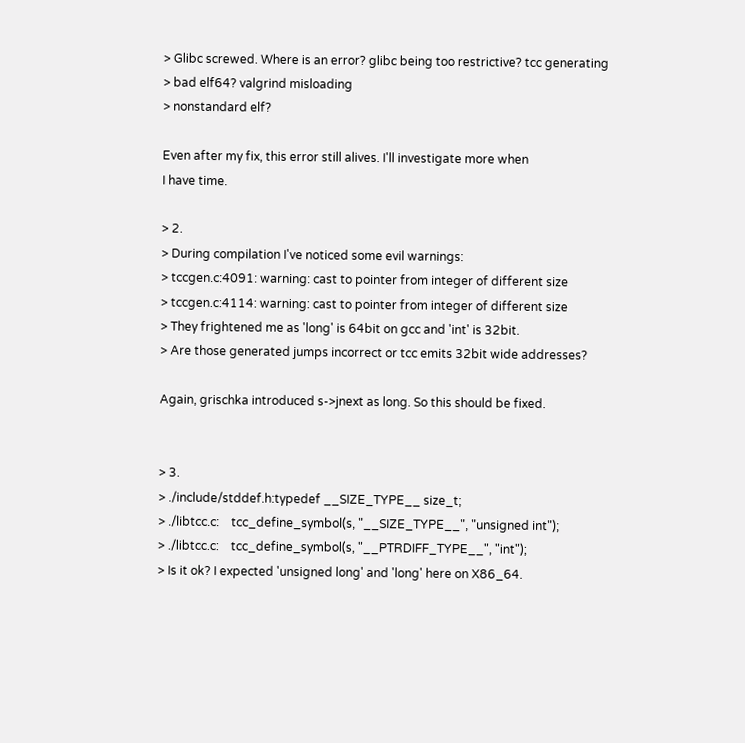> Glibc screwed. Where is an error? glibc being too restrictive? tcc generating
> bad elf64? valgrind misloading
> nonstandard elf?

Even after my fix, this error still alives. I'll investigate more when
I have time.

> 2.
> During compilation I've noticed some evil warnings:
> tccgen.c:4091: warning: cast to pointer from integer of different size
> tccgen.c:4114: warning: cast to pointer from integer of different size
> They frightened me as 'long' is 64bit on gcc and 'int' is 32bit.
> Are those generated jumps incorrect or tcc emits 32bit wide addresses?

Again, grischka introduced s->jnext as long. So this should be fixed.


> 3.
> ./include/stddef.h:typedef __SIZE_TYPE__ size_t;
> ./libtcc.c:    tcc_define_symbol(s, "__SIZE_TYPE__", "unsigned int");
> ./libtcc.c:    tcc_define_symbol(s, "__PTRDIFF_TYPE__", "int");
> Is it ok? I expected 'unsigned long' and 'long' here on X86_64.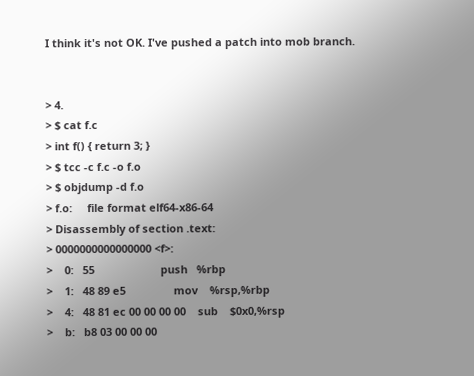I think it's not OK. I've pushed a patch into mob branch.


> 4.
> $ cat f.c
> int f() { return 3; }
> $ tcc -c f.c -o f.o
> $ objdump -d f.o
> f.o:     file format elf64-x86-64
> Disassembly of section .text:
> 0000000000000000 <f>:
>    0:   55                      push   %rbp
>    1:   48 89 e5                mov    %rsp,%rbp
>    4:   48 81 ec 00 00 00 00    sub    $0x0,%rsp
>    b:   b8 03 00 00 00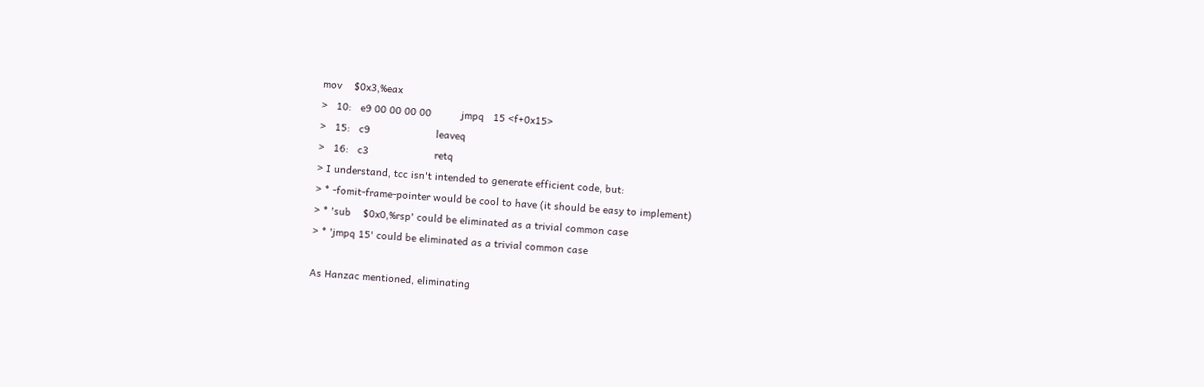mov    $0x3,%eax
>   10:   e9 00 00 00 00          jmpq   15 <f+0x15>
>   15:   c9                      leaveq
>   16:   c3                      retq
> I understand, tcc isn't intended to generate efficient code, but:
> * -fomit-frame-pointer would be cool to have (it should be easy to implement)
> * 'sub    $0x0,%rsp' could be eliminated as a trivial common case
> * 'jmpq 15' could be eliminated as a trivial common case

As Hanzac mentioned, eliminating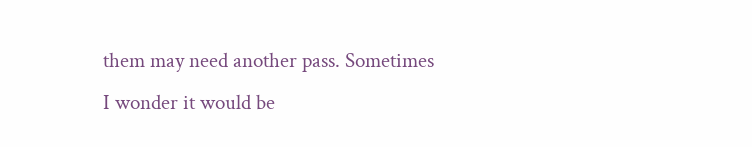them may need another pass. Sometimes
I wonder it would be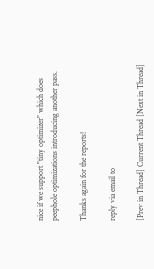nice if we support "tiny optimizer" which does
peephole optimizations introducing another pass.

Thanks again for the reports!

reply via email to

[Prev in Thread] Current Thread [Next in Thread]